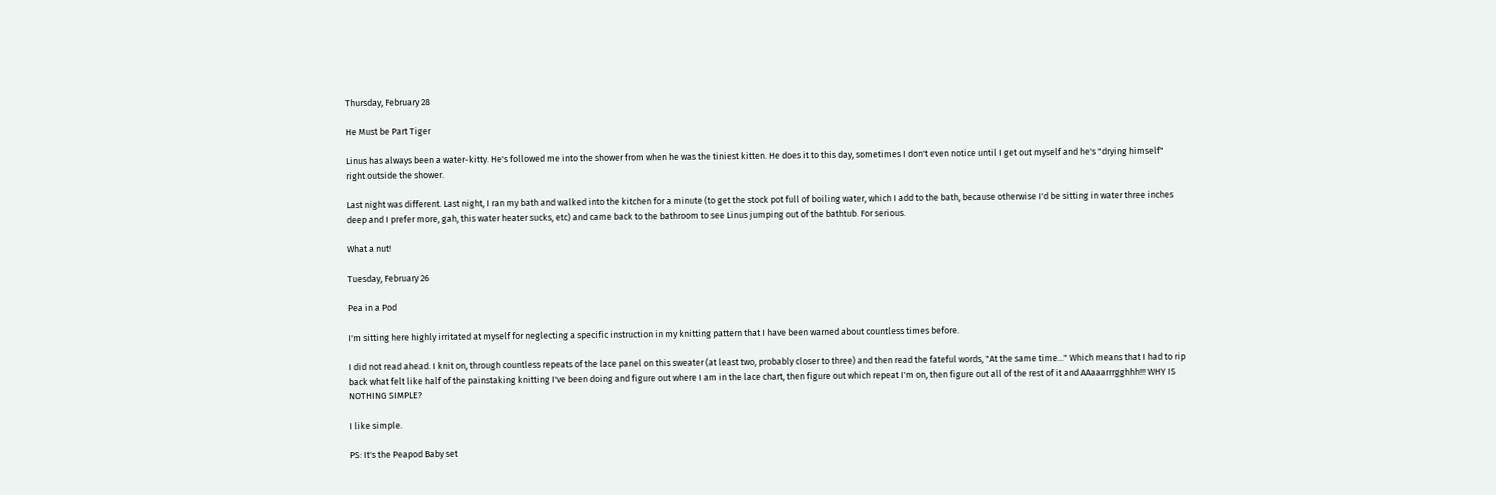Thursday, February 28

He Must be Part Tiger

Linus has always been a water-kitty. He's followed me into the shower from when he was the tiniest kitten. He does it to this day, sometimes I don't even notice until I get out myself and he's "drying himself" right outside the shower.

Last night was different. Last night, I ran my bath and walked into the kitchen for a minute (to get the stock pot full of boiling water, which I add to the bath, because otherwise I'd be sitting in water three inches deep and I prefer more, gah, this water heater sucks, etc) and came back to the bathroom to see Linus jumping out of the bathtub. For serious.

What a nut!

Tuesday, February 26

Pea in a Pod

I'm sitting here highly irritated at myself for neglecting a specific instruction in my knitting pattern that I have been warned about countless times before.

I did not read ahead. I knit on, through countless repeats of the lace panel on this sweater (at least two, probably closer to three) and then read the fateful words, "At the same time..." Which means that I had to rip back what felt like half of the painstaking knitting I've been doing and figure out where I am in the lace chart, then figure out which repeat I'm on, then figure out all of the rest of it and AAaaarrrgghhh!!! WHY IS NOTHING SIMPLE?

I like simple.

PS: It's the Peapod Baby set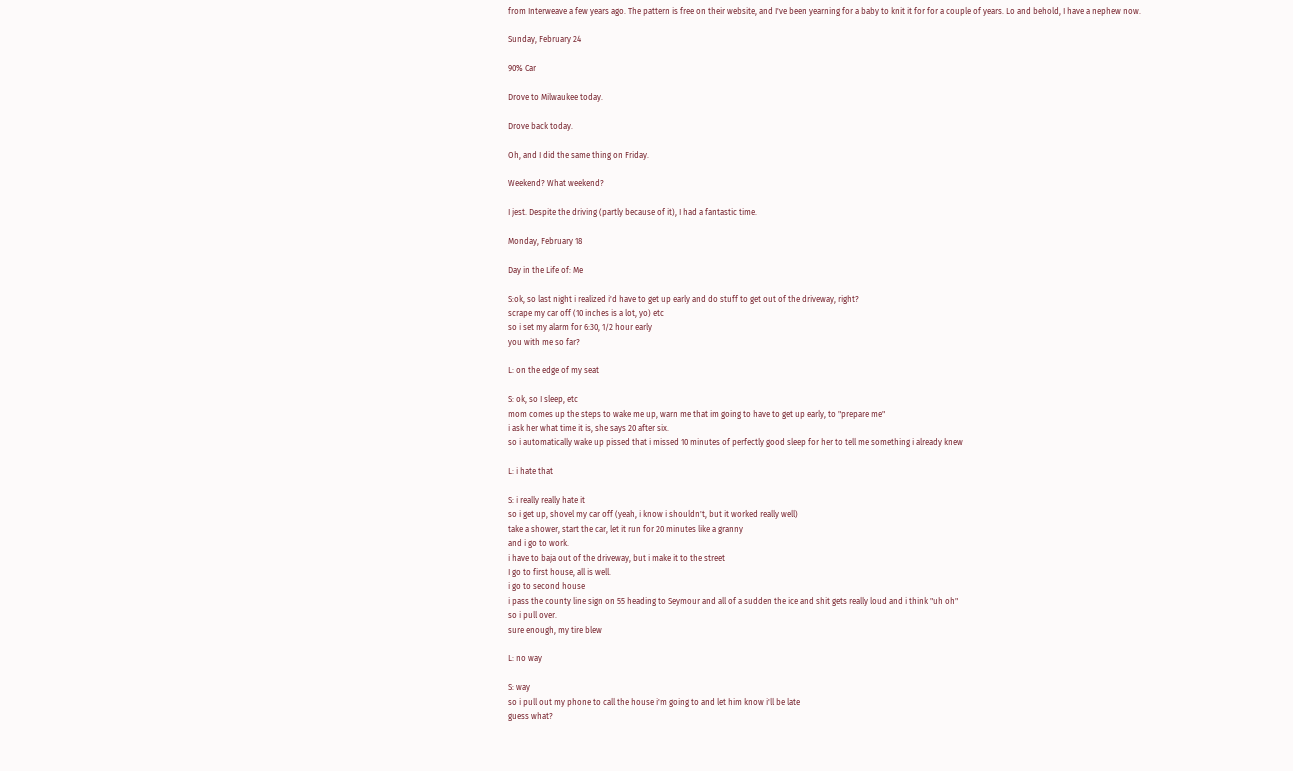from Interweave a few years ago. The pattern is free on their website, and I've been yearning for a baby to knit it for for a couple of years. Lo and behold, I have a nephew now.

Sunday, February 24

90% Car

Drove to Milwaukee today.

Drove back today.

Oh, and I did the same thing on Friday.

Weekend? What weekend?

I jest. Despite the driving (partly because of it), I had a fantastic time.

Monday, February 18

Day in the Life of: Me

S:ok, so last night i realized i'd have to get up early and do stuff to get out of the driveway, right?
scrape my car off (10 inches is a lot, yo) etc
so i set my alarm for 6:30, 1/2 hour early
you with me so far?

L: on the edge of my seat

S: ok, so I sleep, etc
mom comes up the steps to wake me up, warn me that im going to have to get up early, to "prepare me"
i ask her what time it is, she says 20 after six.
so i automatically wake up pissed that i missed 10 minutes of perfectly good sleep for her to tell me something i already knew

L: i hate that

S: i really really hate it
so i get up, shovel my car off (yeah, i know i shouldn't, but it worked really well)
take a shower, start the car, let it run for 20 minutes like a granny
and i go to work.
i have to baja out of the driveway, but i make it to the street
I go to first house, all is well.
i go to second house
i pass the county line sign on 55 heading to Seymour and all of a sudden the ice and shit gets really loud and i think "uh oh"
so i pull over.
sure enough, my tire blew

L: no way

S: way
so i pull out my phone to call the house i'm going to and let him know i'll be late
guess what?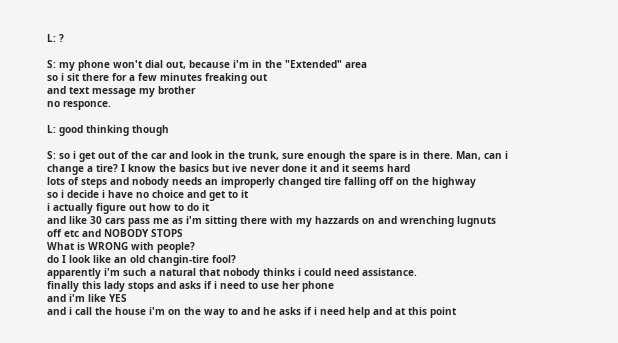L: ?

S: my phone won't dial out, because i'm in the "Extended" area
so i sit there for a few minutes freaking out
and text message my brother
no responce.

L: good thinking though

S: so i get out of the car and look in the trunk, sure enough the spare is in there. Man, can i change a tire? I know the basics but ive never done it and it seems hard
lots of steps and nobody needs an improperly changed tire falling off on the highway
so i decide i have no choice and get to it
i actually figure out how to do it
and like 30 cars pass me as i'm sitting there with my hazzards on and wrenching lugnuts off etc and NOBODY STOPS
What is WRONG with people?
do I look like an old changin-tire fool?
apparently i'm such a natural that nobody thinks i could need assistance.
finally this lady stops and asks if i need to use her phone
and i'm like YES
and i call the house i'm on the way to and he asks if i need help and at this point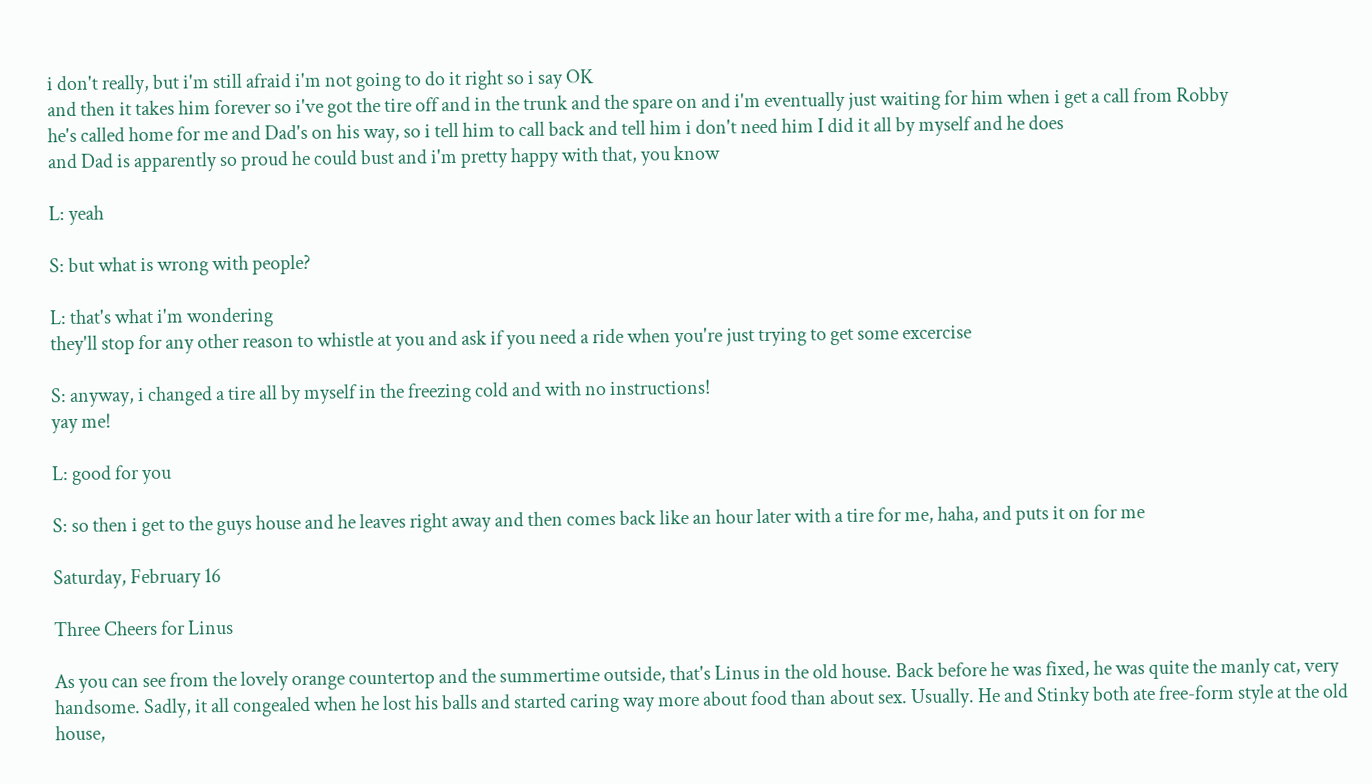i don't really, but i'm still afraid i'm not going to do it right so i say OK
and then it takes him forever so i've got the tire off and in the trunk and the spare on and i'm eventually just waiting for him when i get a call from Robby
he's called home for me and Dad's on his way, so i tell him to call back and tell him i don't need him I did it all by myself and he does
and Dad is apparently so proud he could bust and i'm pretty happy with that, you know

L: yeah

S: but what is wrong with people?

L: that's what i'm wondering
they'll stop for any other reason to whistle at you and ask if you need a ride when you're just trying to get some excercise

S: anyway, i changed a tire all by myself in the freezing cold and with no instructions!
yay me!

L: good for you

S: so then i get to the guys house and he leaves right away and then comes back like an hour later with a tire for me, haha, and puts it on for me

Saturday, February 16

Three Cheers for Linus

As you can see from the lovely orange countertop and the summertime outside, that's Linus in the old house. Back before he was fixed, he was quite the manly cat, very handsome. Sadly, it all congealed when he lost his balls and started caring way more about food than about sex. Usually. He and Stinky both ate free-form style at the old house,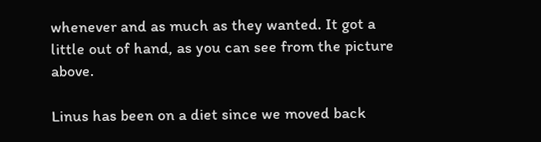whenever and as much as they wanted. It got a little out of hand, as you can see from the picture above.

Linus has been on a diet since we moved back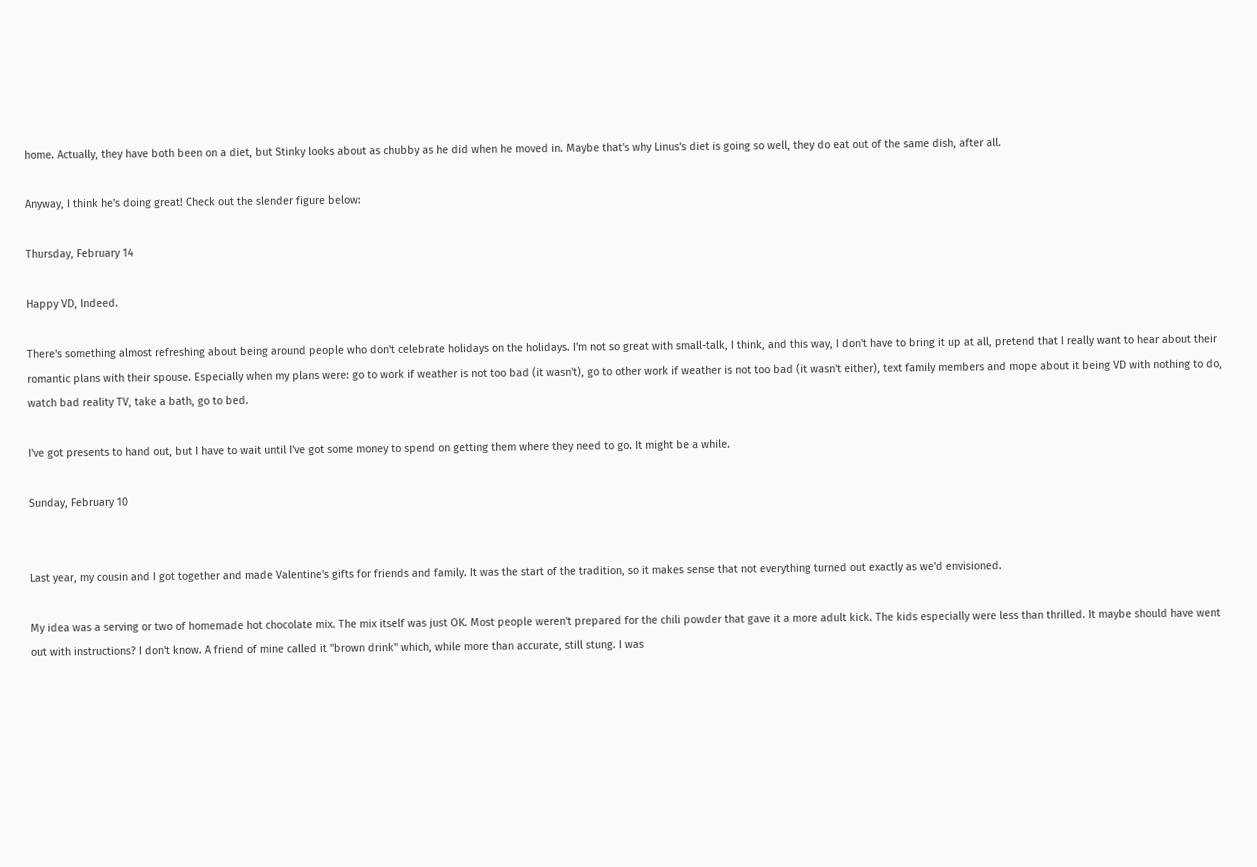home. Actually, they have both been on a diet, but Stinky looks about as chubby as he did when he moved in. Maybe that's why Linus's diet is going so well, they do eat out of the same dish, after all.

Anyway, I think he's doing great! Check out the slender figure below:

Thursday, February 14

Happy VD, Indeed.

There's something almost refreshing about being around people who don't celebrate holidays on the holidays. I'm not so great with small-talk, I think, and this way, I don't have to bring it up at all, pretend that I really want to hear about their romantic plans with their spouse. Especially when my plans were: go to work if weather is not too bad (it wasn't), go to other work if weather is not too bad (it wasn't either), text family members and mope about it being VD with nothing to do, watch bad reality TV, take a bath, go to bed.

I've got presents to hand out, but I have to wait until I've got some money to spend on getting them where they need to go. It might be a while.

Sunday, February 10


Last year, my cousin and I got together and made Valentine's gifts for friends and family. It was the start of the tradition, so it makes sense that not everything turned out exactly as we'd envisioned.

My idea was a serving or two of homemade hot chocolate mix. The mix itself was just OK. Most people weren't prepared for the chili powder that gave it a more adult kick. The kids especially were less than thrilled. It maybe should have went out with instructions? I don't know. A friend of mine called it "brown drink" which, while more than accurate, still stung. I was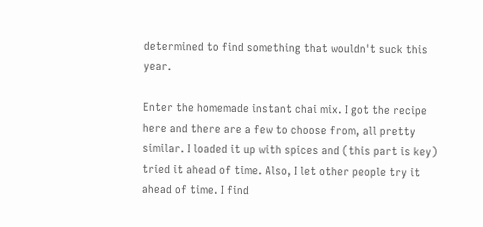determined to find something that wouldn't suck this year.

Enter the homemade instant chai mix. I got the recipe here and there are a few to choose from, all pretty similar. I loaded it up with spices and (this part is key) tried it ahead of time. Also, I let other people try it ahead of time. I find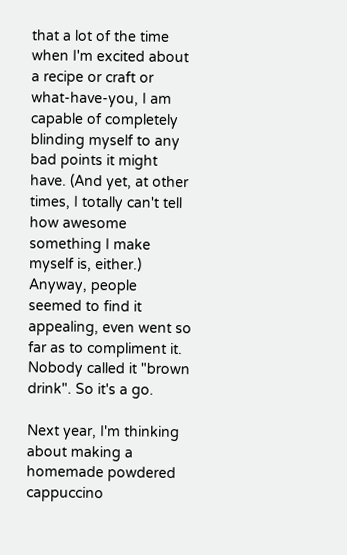that a lot of the time when I'm excited about a recipe or craft or what-have-you, I am capable of completely blinding myself to any bad points it might have. (And yet, at other times, I totally can't tell how awesome something I make myself is, either.) Anyway, people seemed to find it appealing, even went so far as to compliment it. Nobody called it "brown drink". So it's a go.

Next year, I'm thinking about making a homemade powdered cappuccino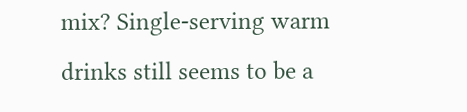mix? Single-serving warm drinks still seems to be a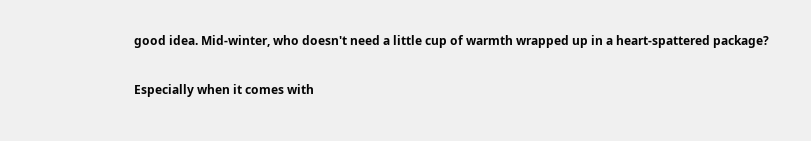good idea. Mid-winter, who doesn't need a little cup of warmth wrapped up in a heart-spattered package?

Especially when it comes with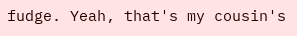fudge. Yeah, that's my cousin's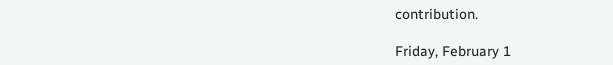contribution.

Friday, February 1